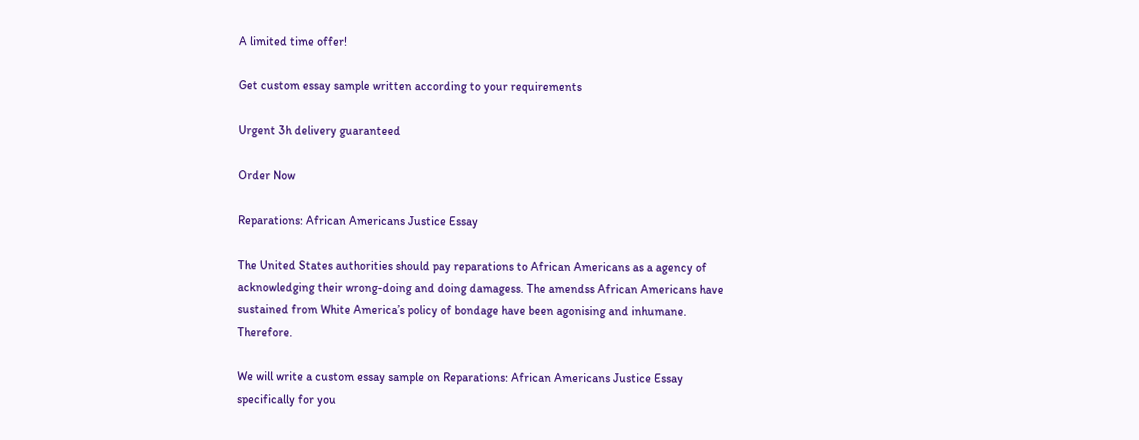A limited time offer!

Get custom essay sample written according to your requirements

Urgent 3h delivery guaranteed

Order Now

Reparations: African Americans Justice Essay

The United States authorities should pay reparations to African Americans as a agency of acknowledging their wrong-doing and doing damagess. The amendss African Americans have sustained from White America’s policy of bondage have been agonising and inhumane. Therefore.

We will write a custom essay sample on Reparations: African Americans Justice Essay specifically for you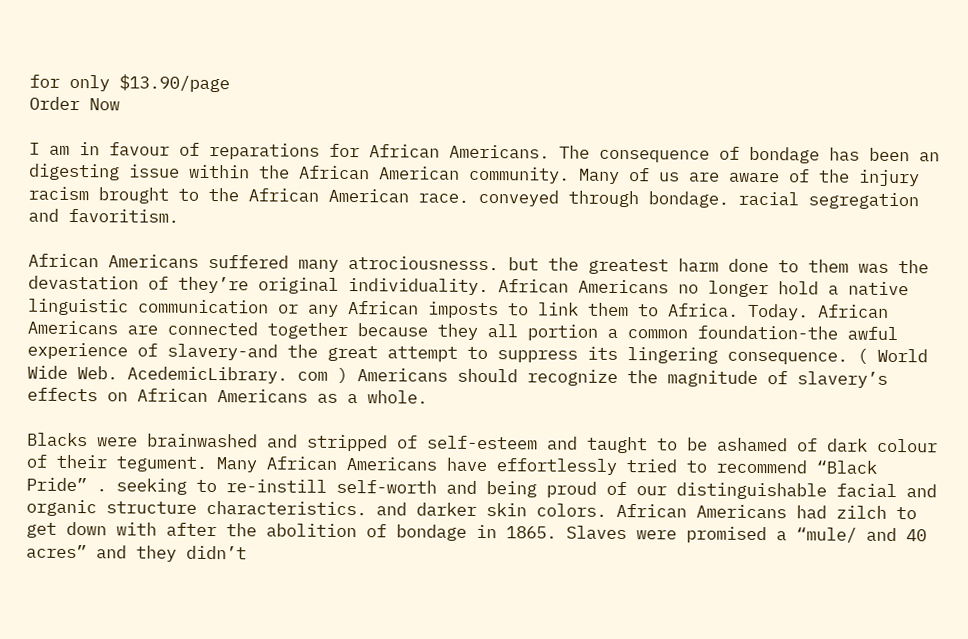for only $13.90/page
Order Now

I am in favour of reparations for African Americans. The consequence of bondage has been an digesting issue within the African American community. Many of us are aware of the injury racism brought to the African American race. conveyed through bondage. racial segregation and favoritism.

African Americans suffered many atrociousnesss. but the greatest harm done to them was the devastation of they’re original individuality. African Americans no longer hold a native linguistic communication or any African imposts to link them to Africa. Today. African Americans are connected together because they all portion a common foundation-the awful experience of slavery-and the great attempt to suppress its lingering consequence. ( World Wide Web. AcedemicLibrary. com ) Americans should recognize the magnitude of slavery’s effects on African Americans as a whole.

Blacks were brainwashed and stripped of self-esteem and taught to be ashamed of dark colour of their tegument. Many African Americans have effortlessly tried to recommend “Black Pride” . seeking to re-instill self-worth and being proud of our distinguishable facial and organic structure characteristics. and darker skin colors. African Americans had zilch to get down with after the abolition of bondage in 1865. Slaves were promised a “mule/ and 40 acres” and they didn’t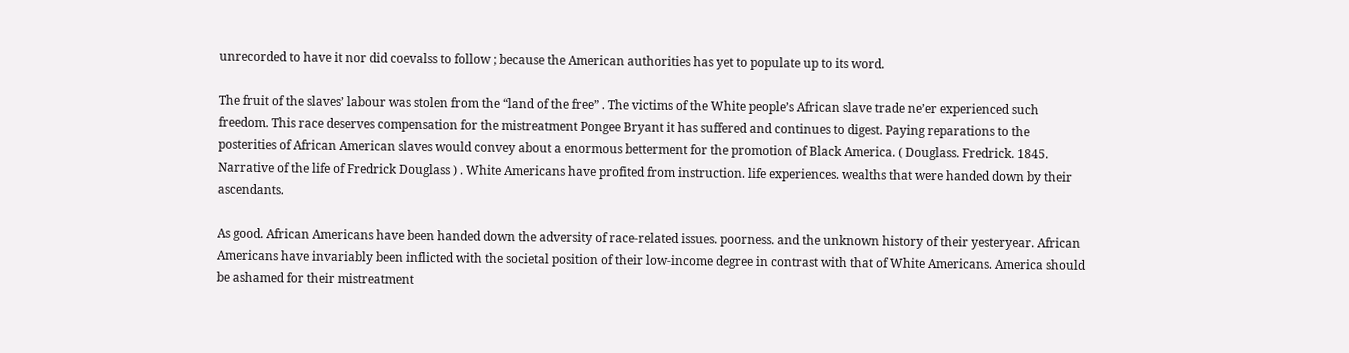unrecorded to have it nor did coevalss to follow ; because the American authorities has yet to populate up to its word.

The fruit of the slaves’ labour was stolen from the “land of the free” . The victims of the White people’s African slave trade ne’er experienced such freedom. This race deserves compensation for the mistreatment Pongee Bryant it has suffered and continues to digest. Paying reparations to the posterities of African American slaves would convey about a enormous betterment for the promotion of Black America. ( Douglass. Fredrick. 1845. Narrative of the life of Fredrick Douglass ) . White Americans have profited from instruction. life experiences. wealths that were handed down by their ascendants.

As good. African Americans have been handed down the adversity of race-related issues. poorness. and the unknown history of their yesteryear. African Americans have invariably been inflicted with the societal position of their low-income degree in contrast with that of White Americans. America should be ashamed for their mistreatment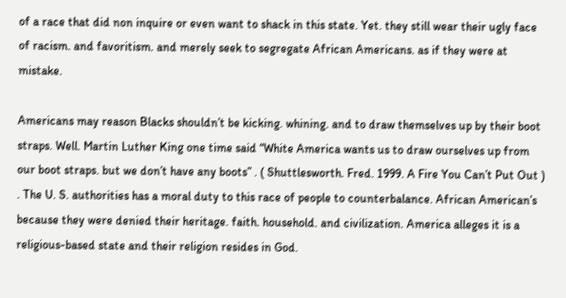of a race that did non inquire or even want to shack in this state. Yet. they still wear their ugly face of racism. and favoritism. and merely seek to segregate African Americans. as if they were at mistake.

Americans may reason Blacks shouldn’t be kicking. whining. and to draw themselves up by their boot straps. Well. Martin Luther King one time said “White America wants us to draw ourselves up from our boot straps. but we don’t have any boots” . ( Shuttlesworth. Fred. 1999. A Fire You Can’t Put Out ) . The U. S. authorities has a moral duty to this race of people to counterbalance. African American’s because they were denied their heritage. faith. household. and civilization. America alleges it is a religious-based state and their religion resides in God.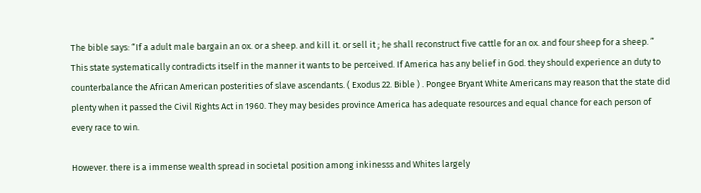The bible says: “If a adult male bargain an ox. or a sheep. and kill it. or sell it ; he shall reconstruct five cattle for an ox. and four sheep for a sheep. ” This state systematically contradicts itself in the manner it wants to be perceived. If America has any belief in God. they should experience an duty to counterbalance the African American posterities of slave ascendants. ( Exodus 22. Bible ) . Pongee Bryant White Americans may reason that the state did plenty when it passed the Civil Rights Act in 1960. They may besides province America has adequate resources and equal chance for each person of every race to win.

However. there is a immense wealth spread in societal position among inkinesss and Whites largely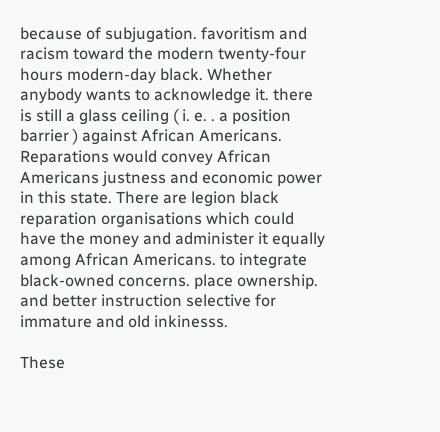because of subjugation. favoritism and racism toward the modern twenty-four hours modern-day black. Whether anybody wants to acknowledge it. there is still a glass ceiling ( i. e. . a position barrier ) against African Americans. Reparations would convey African Americans justness and economic power in this state. There are legion black reparation organisations which could have the money and administer it equally among African Americans. to integrate black-owned concerns. place ownership. and better instruction selective for immature and old inkinesss.

These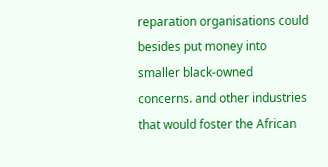reparation organisations could besides put money into smaller black-owned concerns. and other industries that would foster the African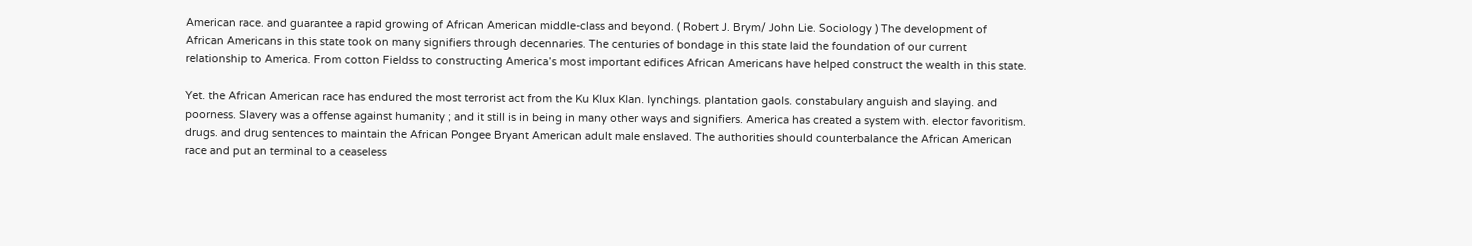American race. and guarantee a rapid growing of African American middle-class and beyond. ( Robert J. Brym/ John Lie. Sociology ) The development of African Americans in this state took on many signifiers through decennaries. The centuries of bondage in this state laid the foundation of our current relationship to America. From cotton Fieldss to constructing America’s most important edifices African Americans have helped construct the wealth in this state.

Yet. the African American race has endured the most terrorist act from the Ku Klux Klan. lynchings. plantation gaols. constabulary anguish and slaying. and poorness. Slavery was a offense against humanity ; and it still is in being in many other ways and signifiers. America has created a system with. elector favoritism. drugs. and drug sentences to maintain the African Pongee Bryant American adult male enslaved. The authorities should counterbalance the African American race and put an terminal to a ceaseless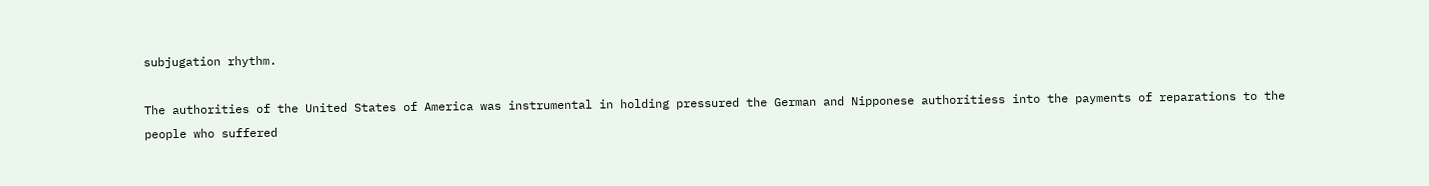subjugation rhythm.

The authorities of the United States of America was instrumental in holding pressured the German and Nipponese authoritiess into the payments of reparations to the people who suffered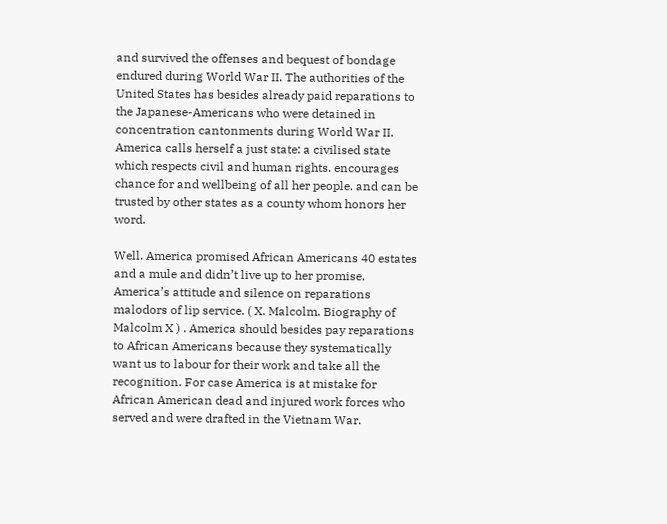and survived the offenses and bequest of bondage endured during World War II. The authorities of the United States has besides already paid reparations to the Japanese-Americans who were detained in concentration cantonments during World War II. America calls herself a just state: a civilised state which respects civil and human rights. encourages chance for and wellbeing of all her people. and can be trusted by other states as a county whom honors her word.

Well. America promised African Americans 40 estates and a mule and didn’t live up to her promise. America’s attitude and silence on reparations malodors of lip service. ( X. Malcolm. Biography of Malcolm X ) . America should besides pay reparations to African Americans because they systematically want us to labour for their work and take all the recognition. For case America is at mistake for African American dead and injured work forces who served and were drafted in the Vietnam War.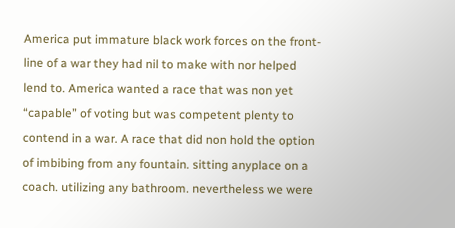America put immature black work forces on the front-line of a war they had nil to make with nor helped lend to. America wanted a race that was non yet “capable” of voting but was competent plenty to contend in a war. A race that did non hold the option of imbibing from any fountain. sitting anyplace on a coach. utilizing any bathroom. nevertheless we were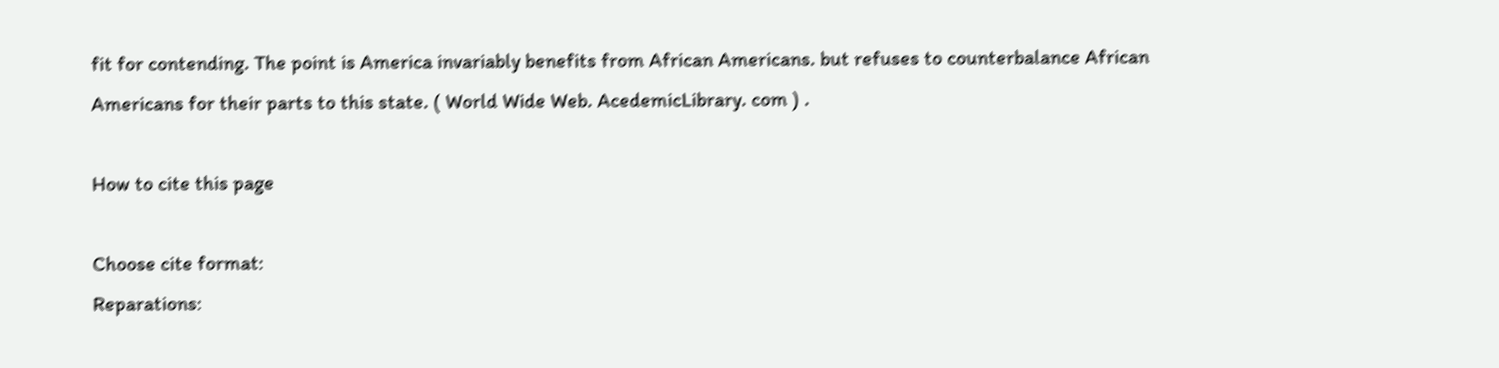fit for contending. The point is America invariably benefits from African Americans. but refuses to counterbalance African Americans for their parts to this state. ( World Wide Web. AcedemicLibrary. com ) .

How to cite this page

Choose cite format:
Reparations: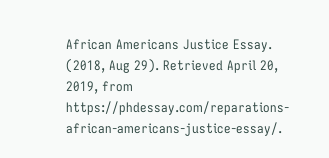African Americans Justice Essay. (2018, Aug 29). Retrieved April 20, 2019, from https://phdessay.com/reparations-african-americans-justice-essay/.